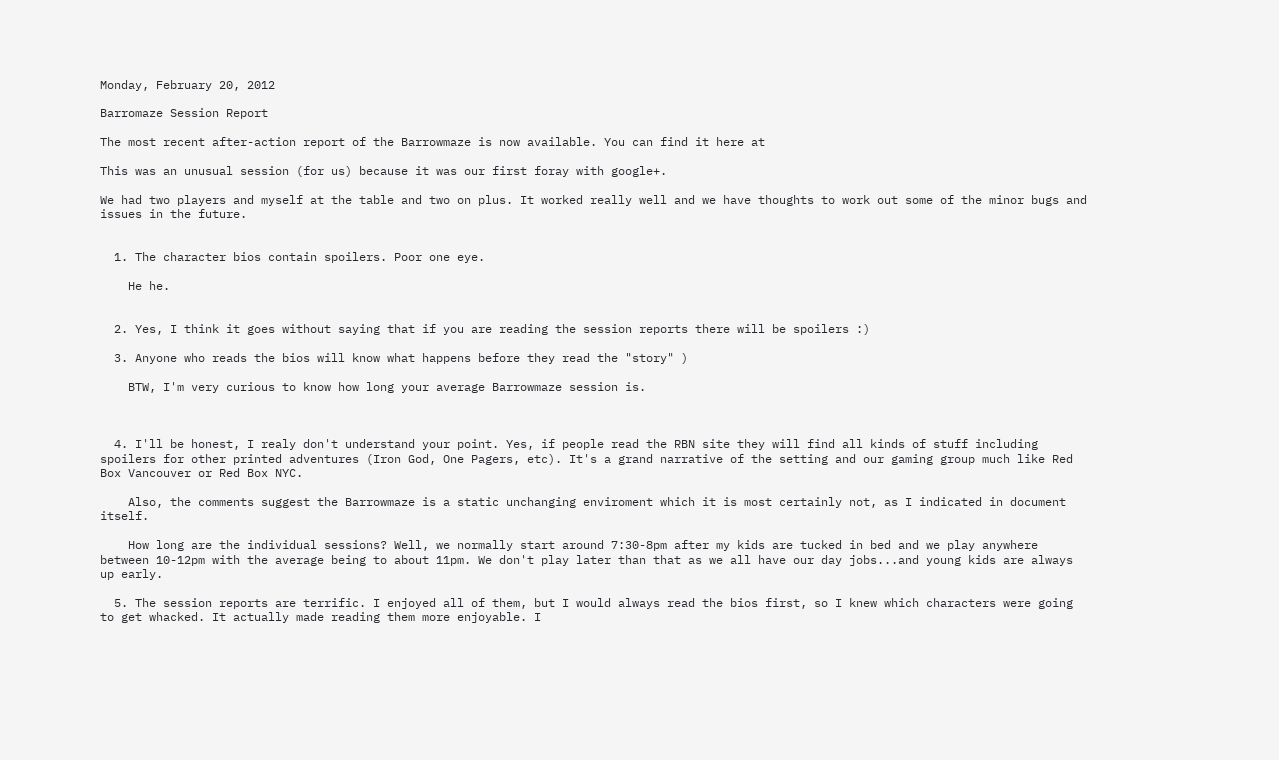Monday, February 20, 2012

Barromaze Session Report

The most recent after-action report of the Barrowmaze is now available. You can find it here at

This was an unusual session (for us) because it was our first foray with google+.

We had two players and myself at the table and two on plus. It worked really well and we have thoughts to work out some of the minor bugs and issues in the future.


  1. The character bios contain spoilers. Poor one eye.

    He he.


  2. Yes, I think it goes without saying that if you are reading the session reports there will be spoilers :)

  3. Anyone who reads the bios will know what happens before they read the "story" )

    BTW, I'm very curious to know how long your average Barrowmaze session is.



  4. I'll be honest, I realy don't understand your point. Yes, if people read the RBN site they will find all kinds of stuff including spoilers for other printed adventures (Iron God, One Pagers, etc). It's a grand narrative of the setting and our gaming group much like Red Box Vancouver or Red Box NYC.

    Also, the comments suggest the Barrowmaze is a static unchanging enviroment which it is most certainly not, as I indicated in document itself.

    How long are the individual sessions? Well, we normally start around 7:30-8pm after my kids are tucked in bed and we play anywhere between 10-12pm with the average being to about 11pm. We don't play later than that as we all have our day jobs...and young kids are always up early.

  5. The session reports are terrific. I enjoyed all of them, but I would always read the bios first, so I knew which characters were going to get whacked. It actually made reading them more enjoyable. I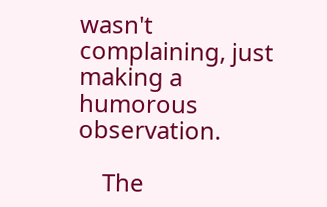wasn't complaining, just making a humorous observation.

    The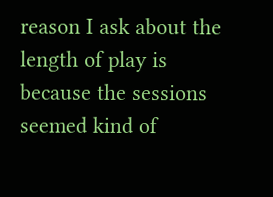reason I ask about the length of play is because the sessions seemed kind of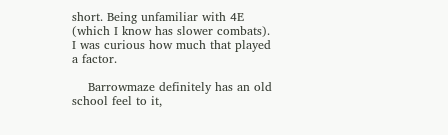short. Being unfamiliar with 4E (which I know has slower combats). I was curious how much that played a factor.

    Barrowmaze definitely has an old school feel to it,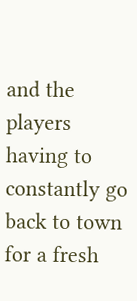and the players having to constantly go back to town for a fresh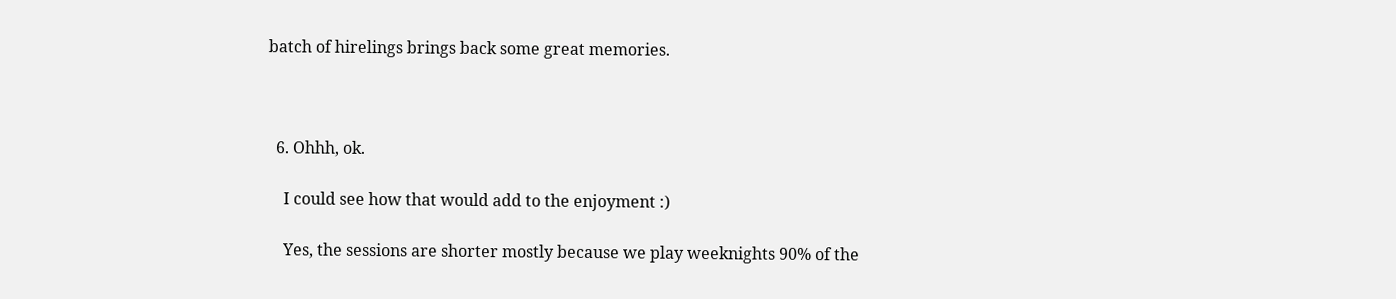batch of hirelings brings back some great memories.



  6. Ohhh, ok.

    I could see how that would add to the enjoyment :)

    Yes, the sessions are shorter mostly because we play weeknights 90% of the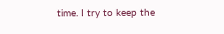time. I try to keep the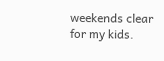weekends clear for my kids.